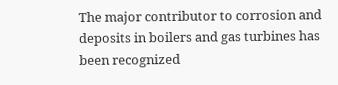The major contributor to corrosion and deposits in boilers and gas turbines has been recognized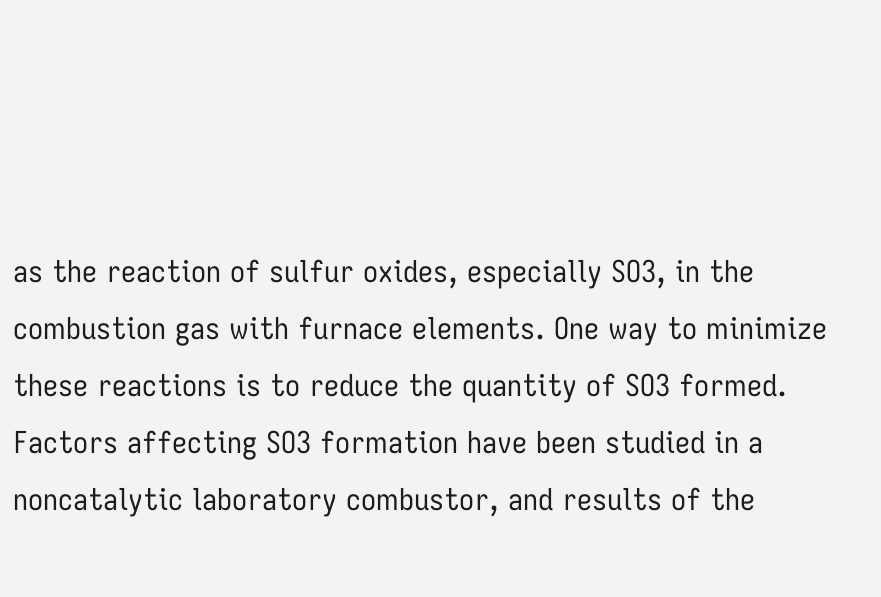as the reaction of sulfur oxides, especially SO3, in the combustion gas with furnace elements. One way to minimize these reactions is to reduce the quantity of SO3 formed. Factors affecting SO3 formation have been studied in a noncatalytic laboratory combustor, and results of the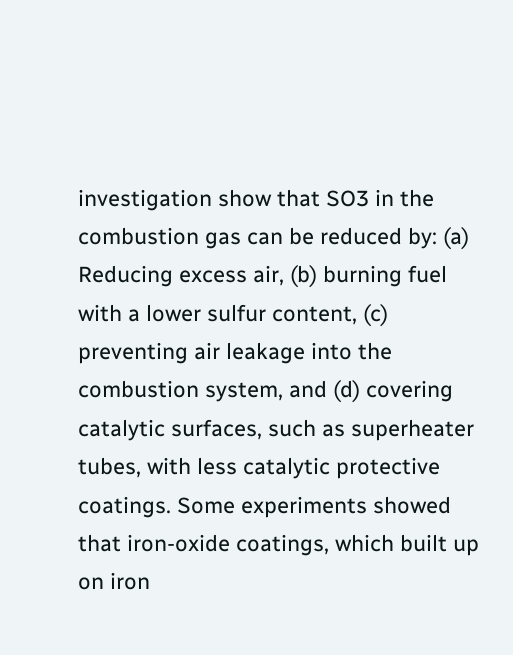investigation show that SO3 in the combustion gas can be reduced by: (a) Reducing excess air, (b) burning fuel with a lower sulfur content, (c) preventing air leakage into the combustion system, and (d) covering catalytic surfaces, such as superheater tubes, with less catalytic protective coatings. Some experiments showed that iron-oxide coatings, which built up on iron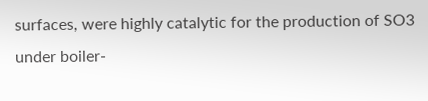surfaces, were highly catalytic for the production of SO3 under boiler-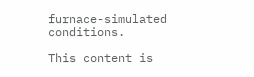furnace-simulated conditions.

This content is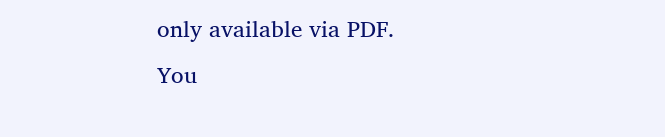only available via PDF.
You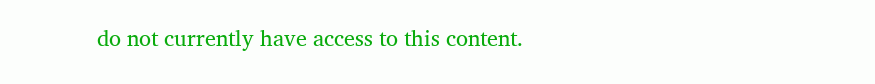do not currently have access to this content.